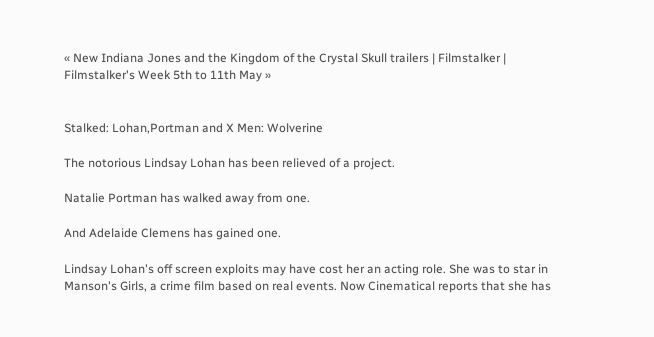« New Indiana Jones and the Kingdom of the Crystal Skull trailers | Filmstalker | Filmstalker's Week 5th to 11th May »


Stalked: Lohan,Portman and X Men: Wolverine

The notorious Lindsay Lohan has been relieved of a project.

Natalie Portman has walked away from one.

And Adelaide Clemens has gained one.

Lindsay Lohan's off screen exploits may have cost her an acting role. She was to star in Manson's Girls, a crime film based on real events. Now Cinematical reports that she has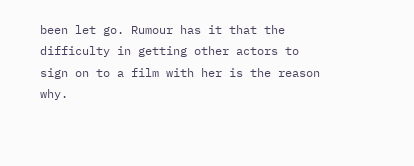been let go. Rumour has it that the difficulty in getting other actors to sign on to a film with her is the reason why.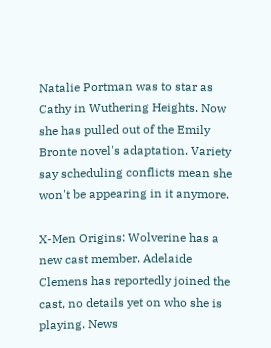Natalie Portman was to star as Cathy in Wuthering Heights. Now she has pulled out of the Emily Bronte novel's adaptation. Variety say scheduling conflicts mean she won't be appearing in it anymore.

X-Men Origins: Wolverine has a new cast member. Adelaide Clemens has reportedly joined the cast, no details yet on who she is playing. News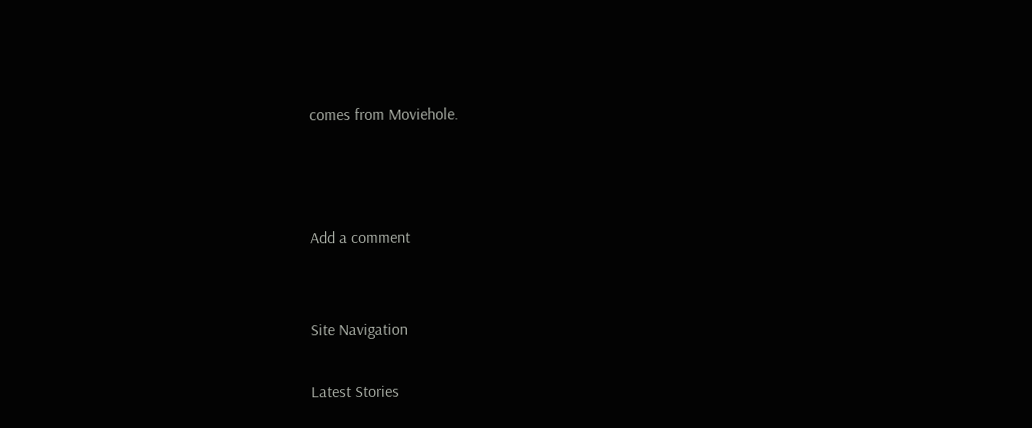comes from Moviehole.



Add a comment


Site Navigation

Latest Stories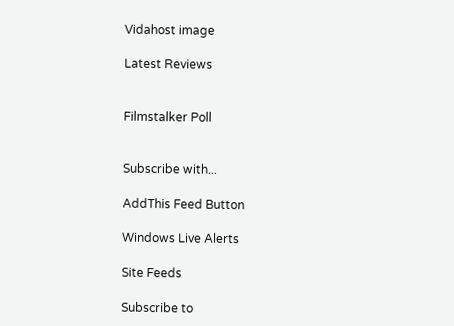Vidahost image

Latest Reviews


Filmstalker Poll


Subscribe with...

AddThis Feed Button

Windows Live Alerts

Site Feeds

Subscribe to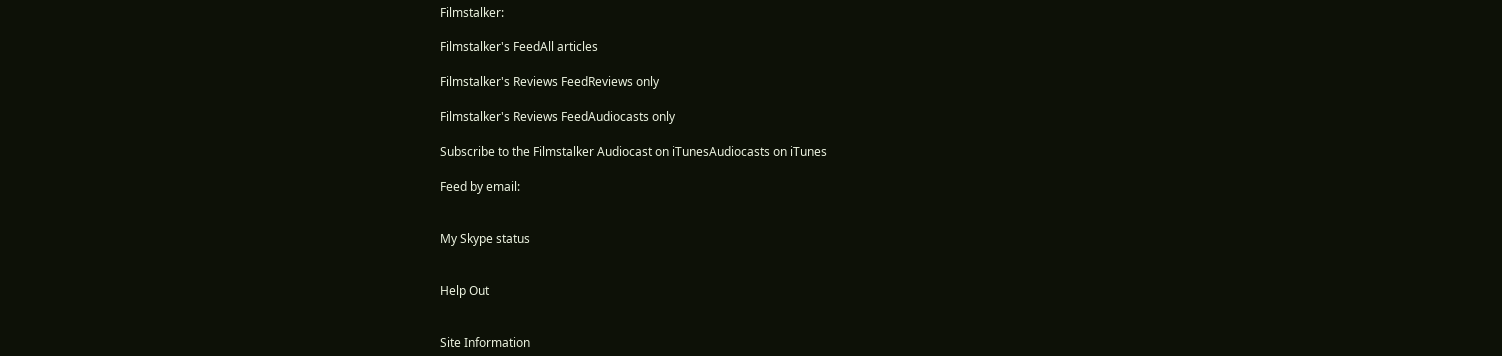Filmstalker:

Filmstalker's FeedAll articles

Filmstalker's Reviews FeedReviews only

Filmstalker's Reviews FeedAudiocasts only

Subscribe to the Filmstalker Audiocast on iTunesAudiocasts on iTunes

Feed by email:


My Skype status


Help Out


Site Information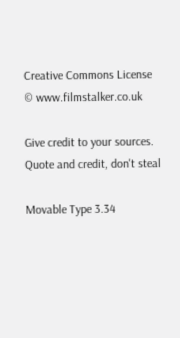Creative Commons License
© www.filmstalker.co.uk

Give credit to your sources. Quote and credit, don't steal

Movable Type 3.34